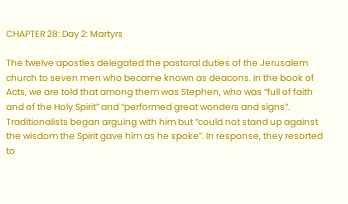CHAPTER 28: Day 2: Martyrs

The twelve apostles delegated the pastoral duties of the Jerusalem church to seven men who became known as deacons. In the book of Acts, we are told that among them was Stephen, who was “full of faith and of the Holy Spirit” and “performed great wonders and signs”. Traditionalists began arguing with him but “could not stand up against the wisdom the Spirit gave him as he spoke”. In response, they resorted to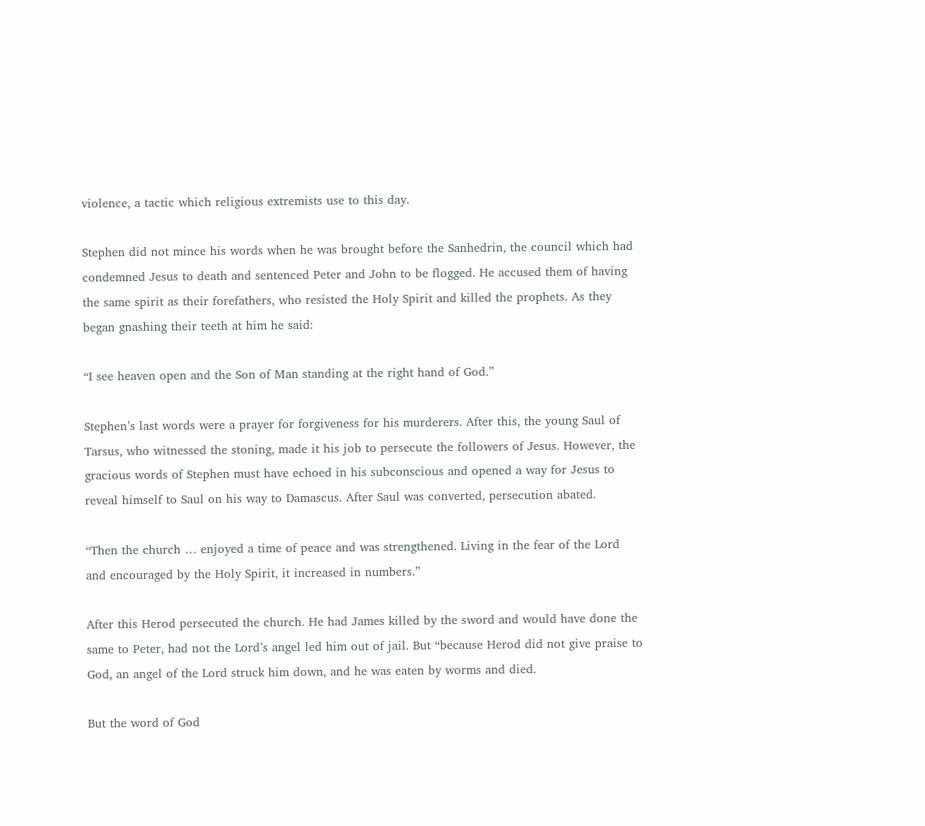violence, a tactic which religious extremists use to this day.

Stephen did not mince his words when he was brought before the Sanhedrin, the council which had condemned Jesus to death and sentenced Peter and John to be flogged. He accused them of having the same spirit as their forefathers, who resisted the Holy Spirit and killed the prophets. As they began gnashing their teeth at him he said:

“I see heaven open and the Son of Man standing at the right hand of God.”

Stephen’s last words were a prayer for forgiveness for his murderers. After this, the young Saul of Tarsus, who witnessed the stoning, made it his job to persecute the followers of Jesus. However, the gracious words of Stephen must have echoed in his subconscious and opened a way for Jesus to reveal himself to Saul on his way to Damascus. After Saul was converted, persecution abated.

“Then the church … enjoyed a time of peace and was strengthened. Living in the fear of the Lord and encouraged by the Holy Spirit, it increased in numbers.”

After this Herod persecuted the church. He had James killed by the sword and would have done the same to Peter, had not the Lord’s angel led him out of jail. But “because Herod did not give praise to God, an angel of the Lord struck him down, and he was eaten by worms and died.

But the word of God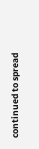continued to spread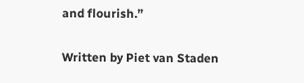and flourish.”

Written by Piet van Staden